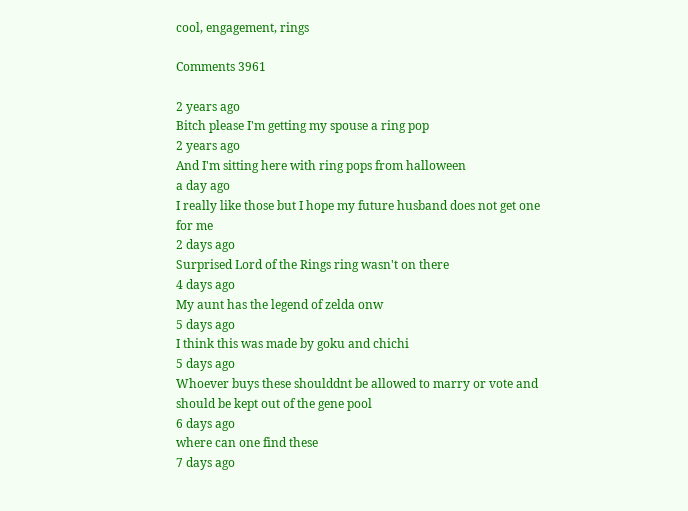cool, engagement, rings

Comments 3961

2 years ago
Bitch please I'm getting my spouse a ring pop
2 years ago
And I'm sitting here with ring pops from halloween
a day ago
I really like those but I hope my future husband does not get one for me
2 days ago
Surprised Lord of the Rings ring wasn't on there
4 days ago
My aunt has the legend of zelda onw
5 days ago
I think this was made by goku and chichi
5 days ago
Whoever buys these shoulddnt be allowed to marry or vote and should be kept out of the gene pool
6 days ago
where can one find these
7 days ago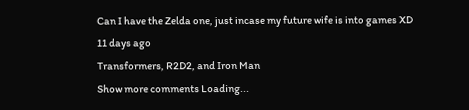Can I have the Zelda one, just incase my future wife is into games XD
11 days ago
Transformers, R2D2, and Iron Man
Show more comments Loading...